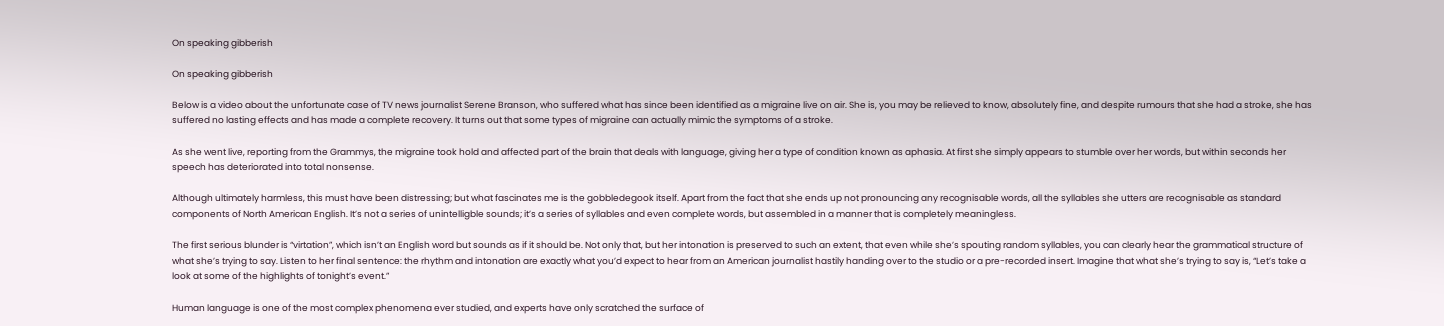On speaking gibberish

On speaking gibberish

Below is a video about the unfortunate case of TV news journalist Serene Branson, who suffered what has since been identified as a migraine live on air. She is, you may be relieved to know, absolutely fine, and despite rumours that she had a stroke, she has suffered no lasting effects and has made a complete recovery. It turns out that some types of migraine can actually mimic the symptoms of a stroke.

As she went live, reporting from the Grammys, the migraine took hold and affected part of the brain that deals with language, giving her a type of condition known as aphasia. At first she simply appears to stumble over her words, but within seconds her speech has deteriorated into total nonsense.

Although ultimately harmless, this must have been distressing; but what fascinates me is the gobbledegook itself. Apart from the fact that she ends up not pronouncing any recognisable words, all the syllables she utters are recognisable as standard components of North American English. It’s not a series of unintelligble sounds; it’s a series of syllables and even complete words, but assembled in a manner that is completely meaningless.

The first serious blunder is “virtation”, which isn’t an English word but sounds as if it should be. Not only that, but her intonation is preserved to such an extent, that even while she’s spouting random syllables, you can clearly hear the grammatical structure of what she’s trying to say. Listen to her final sentence: the rhythm and intonation are exactly what you’d expect to hear from an American journalist hastily handing over to the studio or a pre-recorded insert. Imagine that what she’s trying to say is, “Let’s take a look at some of the highlights of tonight’s event.”

Human language is one of the most complex phenomena ever studied, and experts have only scratched the surface of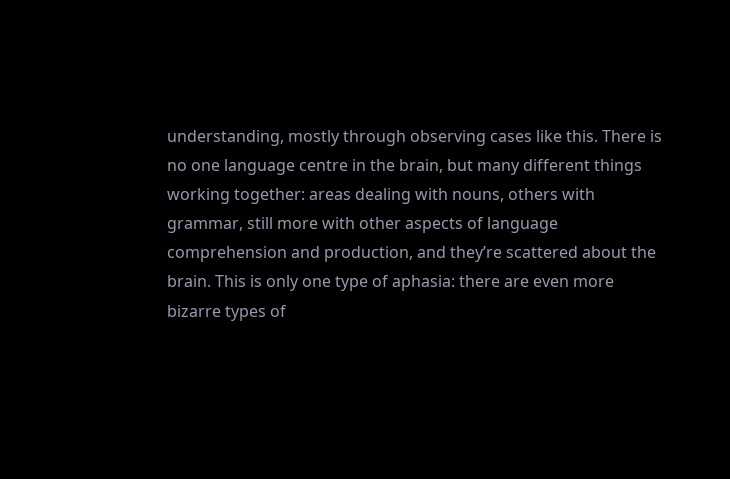understanding, mostly through observing cases like this. There is no one language centre in the brain, but many different things working together: areas dealing with nouns, others with grammar, still more with other aspects of language comprehension and production, and they’re scattered about the brain. This is only one type of aphasia: there are even more bizarre types of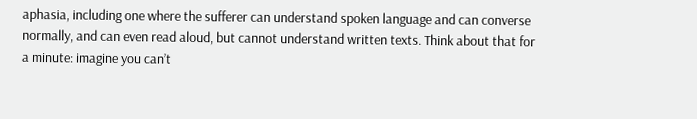aphasia, including one where the sufferer can understand spoken language and can converse normally, and can even read aloud, but cannot understand written texts. Think about that for a minute: imagine you can’t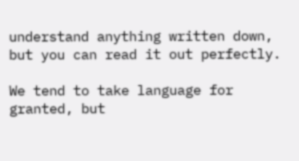understand anything written down, but you can read it out perfectly.

We tend to take language for granted, but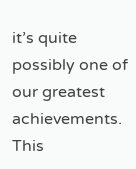it’s quite possibly one of our greatest achievements. This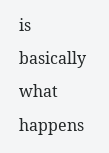is basically what happens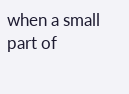when a small part of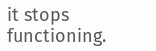it stops functioning.